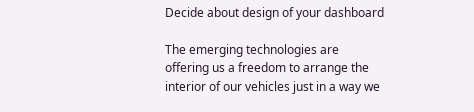Decide about design of your dashboard

The emerging technologies are offering us a freedom to arrange the interior of our vehicles just in a way we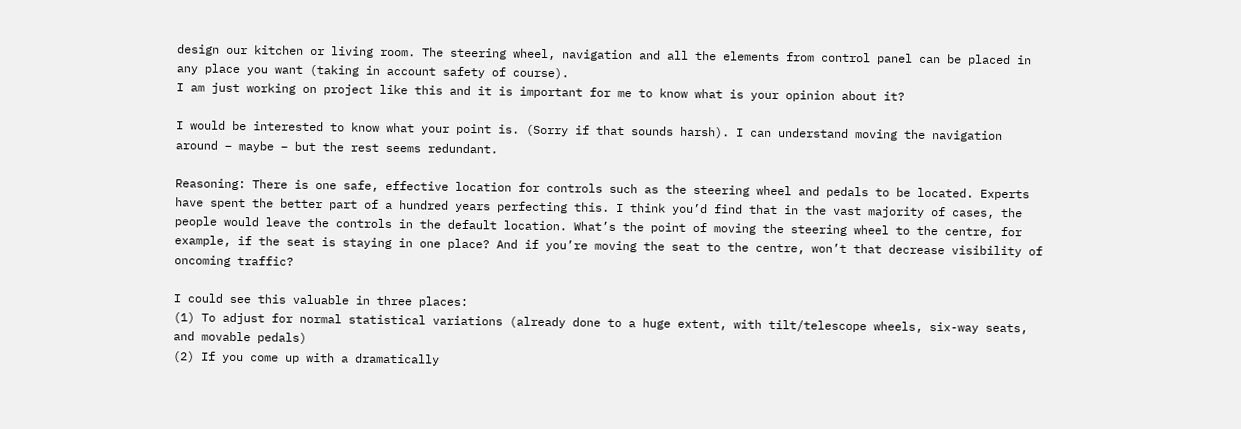design our kitchen or living room. The steering wheel, navigation and all the elements from control panel can be placed in any place you want (taking in account safety of course).
I am just working on project like this and it is important for me to know what is your opinion about it?

I would be interested to know what your point is. (Sorry if that sounds harsh). I can understand moving the navigation around – maybe – but the rest seems redundant.

Reasoning: There is one safe, effective location for controls such as the steering wheel and pedals to be located. Experts have spent the better part of a hundred years perfecting this. I think you’d find that in the vast majority of cases, the people would leave the controls in the default location. What’s the point of moving the steering wheel to the centre, for example, if the seat is staying in one place? And if you’re moving the seat to the centre, won’t that decrease visibility of oncoming traffic?

I could see this valuable in three places:
(1) To adjust for normal statistical variations (already done to a huge extent, with tilt/telescope wheels, six-way seats, and movable pedals)
(2) If you come up with a dramatically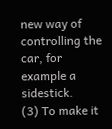new way of controlling the car, for example a sidestick.
(3) To make it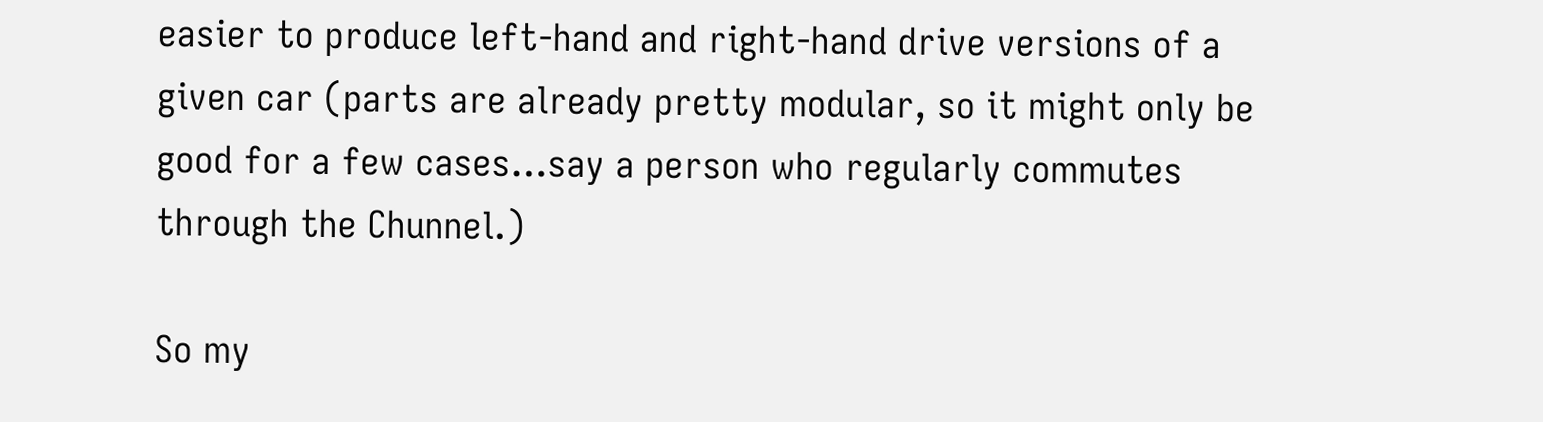easier to produce left-hand and right-hand drive versions of a given car (parts are already pretty modular, so it might only be good for a few cases…say a person who regularly commutes through the Chunnel.)

So my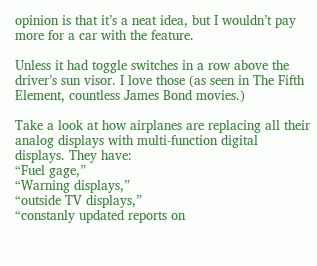opinion is that it’s a neat idea, but I wouldn’t pay more for a car with the feature.

Unless it had toggle switches in a row above the driver’s sun visor. I love those (as seen in The Fifth Element, countless James Bond movies.)

Take a look at how airplanes are replacing all their analog displays with multi-function digital displays. They have:
“Fuel gage,”
“Warning displays,”
“outside TV displays,”
“constanly updated reports on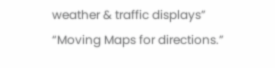weather & traffic displays”
“Moving Maps for directions.”